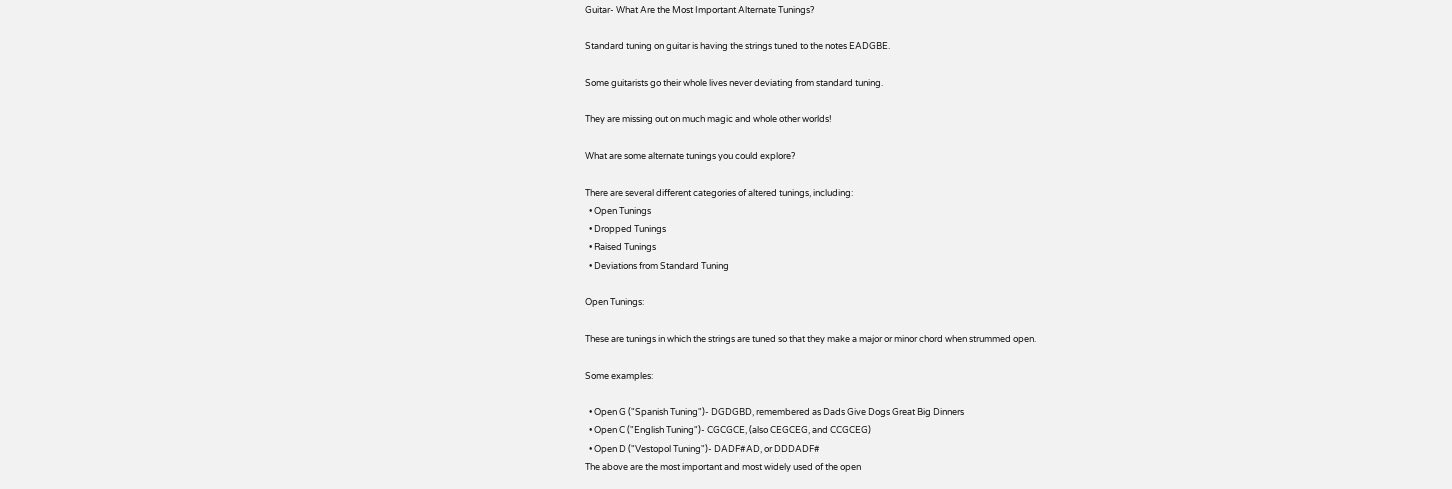Guitar- What Are the Most Important Alternate Tunings?

Standard tuning on guitar is having the strings tuned to the notes EADGBE.

Some guitarists go their whole lives never deviating from standard tuning.

They are missing out on much magic and whole other worlds!

What are some alternate tunings you could explore?

There are several different categories of altered tunings, including:
  • Open Tunings
  • Dropped Tunings
  • Raised Tunings
  • Deviations from Standard Tuning

Open Tunings:

These are tunings in which the strings are tuned so that they make a major or minor chord when strummed open.

Some examples:

  • Open G ("Spanish Tuning")- DGDGBD, remembered as Dads Give Dogs Great Big Dinners
  • Open C ("English Tuning")- CGCGCE, (also CEGCEG, and CCGCEG)
  • Open D ("Vestopol Tuning")- DADF#AD, or DDDADF#
The above are the most important and most widely used of the open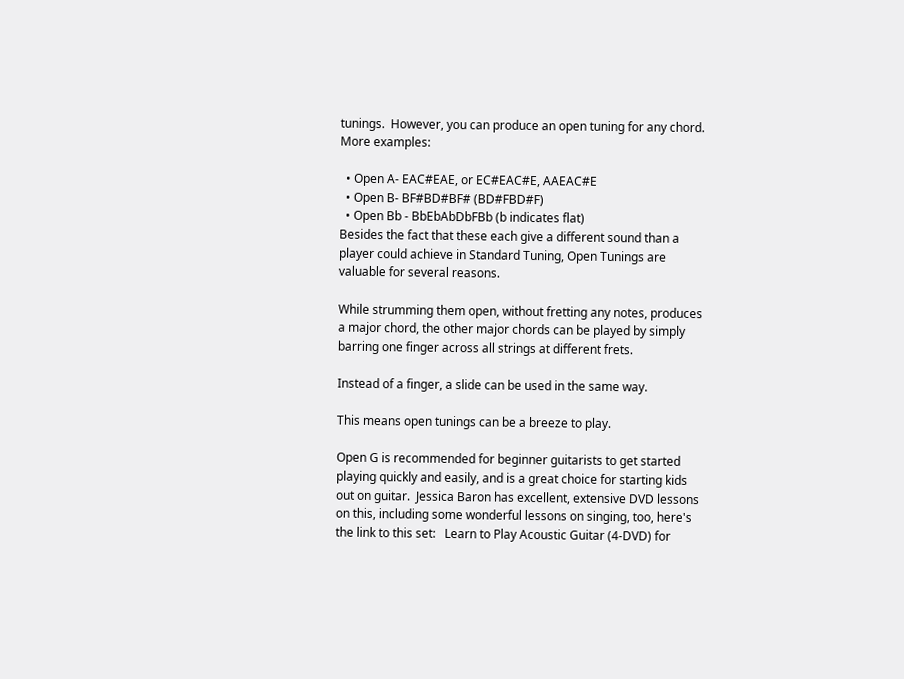tunings.  However, you can produce an open tuning for any chord.  More examples:

  • Open A- EAC#EAE, or EC#EAC#E, AAEAC#E
  • Open B- BF#BD#BF# (BD#FBD#F)
  • Open Bb - BbEbAbDbFBb (b indicates flat)
Besides the fact that these each give a different sound than a player could achieve in Standard Tuning, Open Tunings are valuable for several reasons.

While strumming them open, without fretting any notes, produces a major chord, the other major chords can be played by simply barring one finger across all strings at different frets.

Instead of a finger, a slide can be used in the same way.

This means open tunings can be a breeze to play.

Open G is recommended for beginner guitarists to get started playing quickly and easily, and is a great choice for starting kids out on guitar.  Jessica Baron has excellent, extensive DVD lessons on this, including some wonderful lessons on singing, too, here's the link to this set:   Learn to Play Acoustic Guitar (4-DVD) for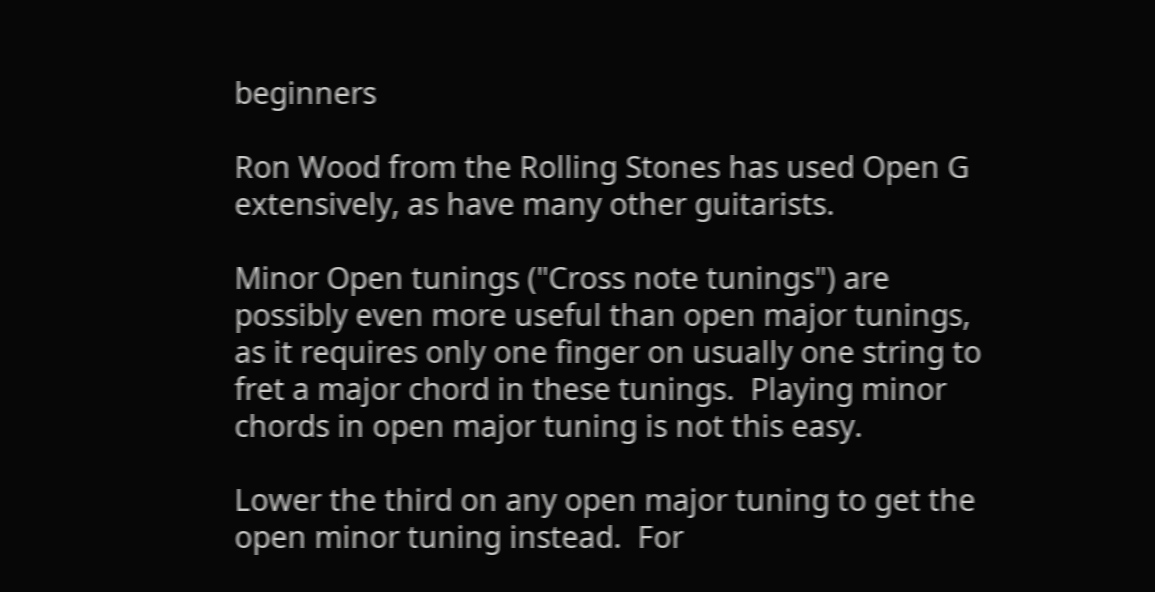beginners

Ron Wood from the Rolling Stones has used Open G extensively, as have many other guitarists.

Minor Open tunings ("Cross note tunings") are possibly even more useful than open major tunings, as it requires only one finger on usually one string to fret a major chord in these tunings.  Playing minor chords in open major tuning is not this easy.

Lower the third on any open major tuning to get the open minor tuning instead.  For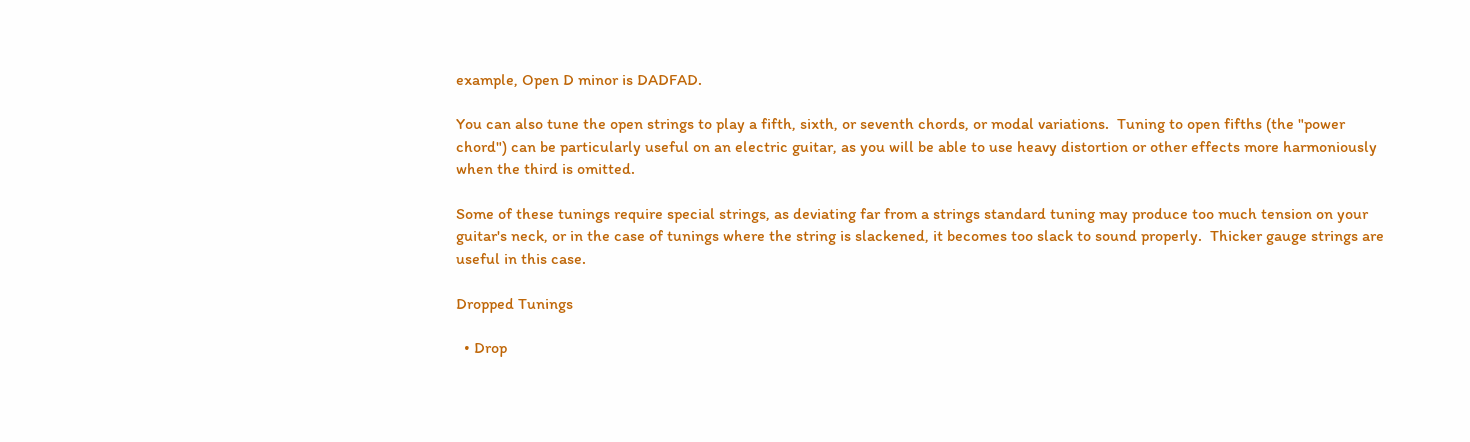example, Open D minor is DADFAD.

You can also tune the open strings to play a fifth, sixth, or seventh chords, or modal variations.  Tuning to open fifths (the "power chord") can be particularly useful on an electric guitar, as you will be able to use heavy distortion or other effects more harmoniously when the third is omitted.

Some of these tunings require special strings, as deviating far from a strings standard tuning may produce too much tension on your guitar's neck, or in the case of tunings where the string is slackened, it becomes too slack to sound properly.  Thicker gauge strings are useful in this case.

Dropped Tunings

  • Drop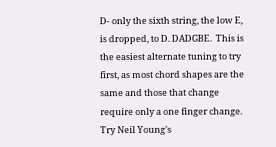D- only the sixth string, the low E, is dropped, to D. DADGBE.  This is the easiest alternate tuning to try first, as most chord shapes are the same and those that change require only a one finger change.  Try Neil Young's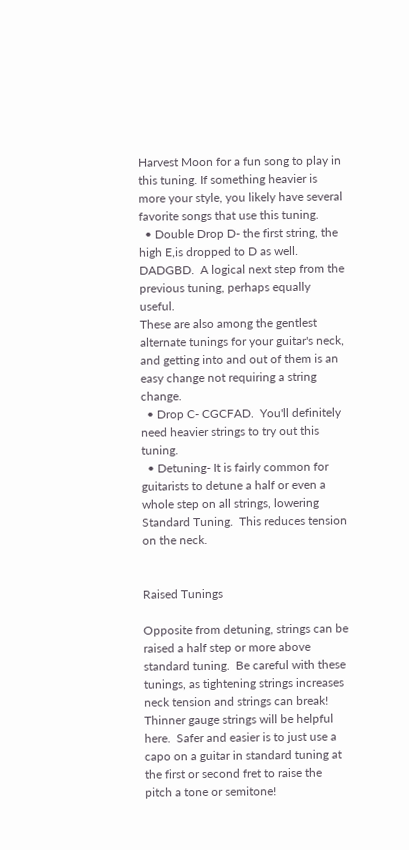Harvest Moon for a fun song to play in this tuning. If something heavier is more your style, you likely have several favorite songs that use this tuning.
  • Double Drop D- the first string, the high E,is dropped to D as well. DADGBD.  A logical next step from the previous tuning, perhaps equally useful.
These are also among the gentlest alternate tunings for your guitar's neck, and getting into and out of them is an easy change not requiring a string change.
  • Drop C- CGCFAD.  You'll definitely need heavier strings to try out this tuning.
  • Detuning- It is fairly common for guitarists to detune a half or even a whole step on all strings, lowering Standard Tuning.  This reduces tension on the neck.


Raised Tunings

Opposite from detuning, strings can be raised a half step or more above standard tuning.  Be careful with these tunings, as tightening strings increases neck tension and strings can break!  Thinner gauge strings will be helpful here.  Safer and easier is to just use a capo on a guitar in standard tuning at the first or second fret to raise the pitch a tone or semitone!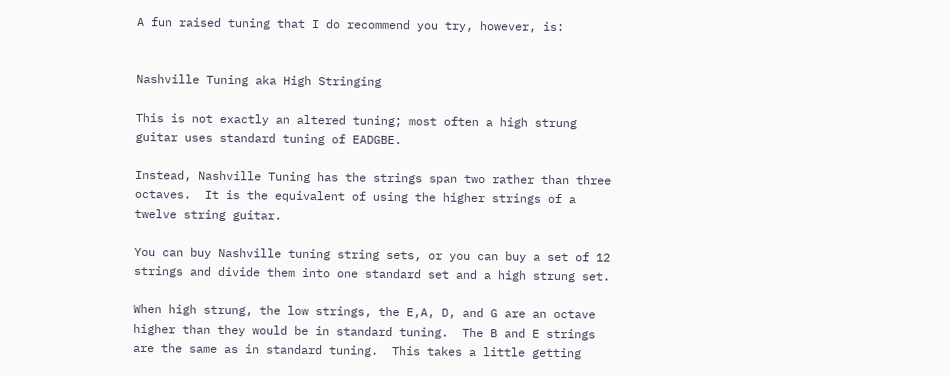A fun raised tuning that I do recommend you try, however, is:


Nashville Tuning aka High Stringing

This is not exactly an altered tuning; most often a high strung guitar uses standard tuning of EADGBE.

Instead, Nashville Tuning has the strings span two rather than three octaves.  It is the equivalent of using the higher strings of a twelve string guitar.

You can buy Nashville tuning string sets, or you can buy a set of 12 strings and divide them into one standard set and a high strung set.

When high strung, the low strings, the E,A, D, and G are an octave higher than they would be in standard tuning.  The B and E strings are the same as in standard tuning.  This takes a little getting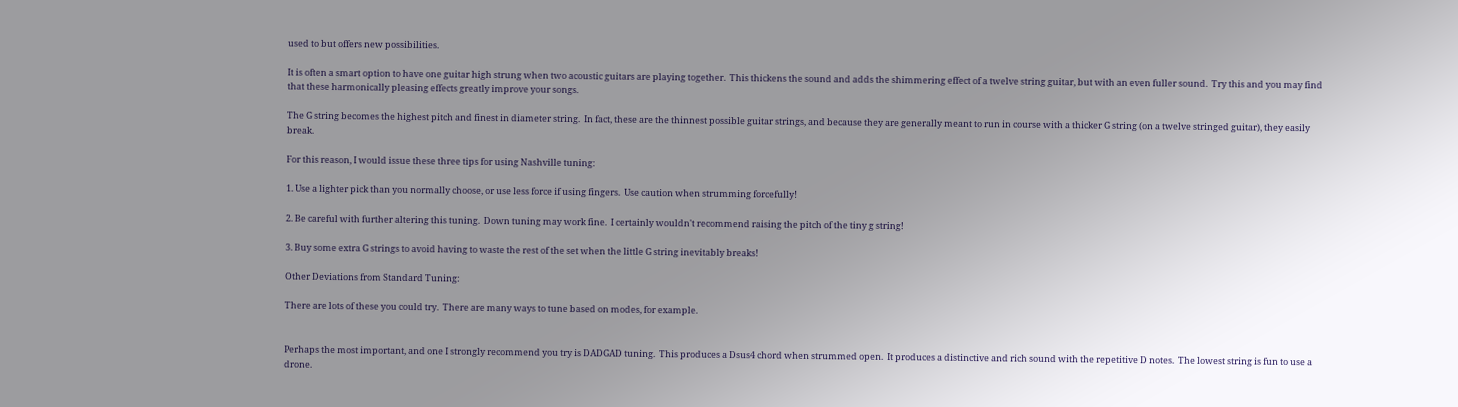used to but offers new possibilities.

It is often a smart option to have one guitar high strung when two acoustic guitars are playing together.  This thickens the sound and adds the shimmering effect of a twelve string guitar, but with an even fuller sound.  Try this and you may find that these harmonically pleasing effects greatly improve your songs.

The G string becomes the highest pitch and finest in diameter string.  In fact, these are the thinnest possible guitar strings, and because they are generally meant to run in course with a thicker G string (on a twelve stringed guitar), they easily break.

For this reason, I would issue these three tips for using Nashville tuning:

1. Use a lighter pick than you normally choose, or use less force if using fingers.  Use caution when strumming forcefully!

2. Be careful with further altering this tuning.  Down tuning may work fine.  I certainly wouldn't recommend raising the pitch of the tiny g string!

3. Buy some extra G strings to avoid having to waste the rest of the set when the little G string inevitably breaks!

Other Deviations from Standard Tuning:

There are lots of these you could try.  There are many ways to tune based on modes, for example.


Perhaps the most important, and one I strongly recommend you try is DADGAD tuning.  This produces a Dsus4 chord when strummed open.  It produces a distinctive and rich sound with the repetitive D notes.  The lowest string is fun to use a drone.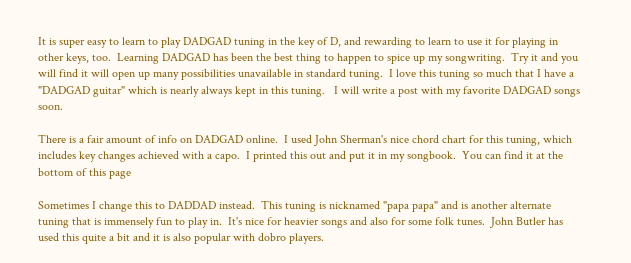It is super easy to learn to play DADGAD tuning in the key of D, and rewarding to learn to use it for playing in other keys, too.  Learning DADGAD has been the best thing to happen to spice up my songwriting.  Try it and you will find it will open up many possibilities unavailable in standard tuning.  I love this tuning so much that I have a "DADGAD guitar" which is nearly always kept in this tuning.   I will write a post with my favorite DADGAD songs soon.

There is a fair amount of info on DADGAD online.  I used John Sherman's nice chord chart for this tuning, which includes key changes achieved with a capo.  I printed this out and put it in my songbook.  You can find it at the bottom of this page

Sometimes I change this to DADDAD instead.  This tuning is nicknamed "papa papa" and is another alternate tuning that is immensely fun to play in.  It's nice for heavier songs and also for some folk tunes.  John Butler has used this quite a bit and it is also popular with dobro players.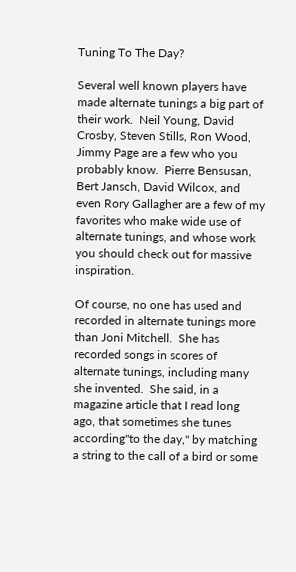Tuning To The Day?

Several well known players have made alternate tunings a big part of their work.  Neil Young, David Crosby, Steven Stills, Ron Wood, Jimmy Page are a few who you probably know.  Pierre Bensusan, Bert Jansch, David Wilcox, and even Rory Gallagher are a few of my favorites who make wide use of alternate tunings, and whose work you should check out for massive inspiration.

Of course, no one has used and recorded in alternate tunings more than Joni Mitchell.  She has recorded songs in scores of alternate tunings, including many she invented.  She said, in a magazine article that I read long ago, that sometimes she tunes according"to the day," by matching a string to the call of a bird or some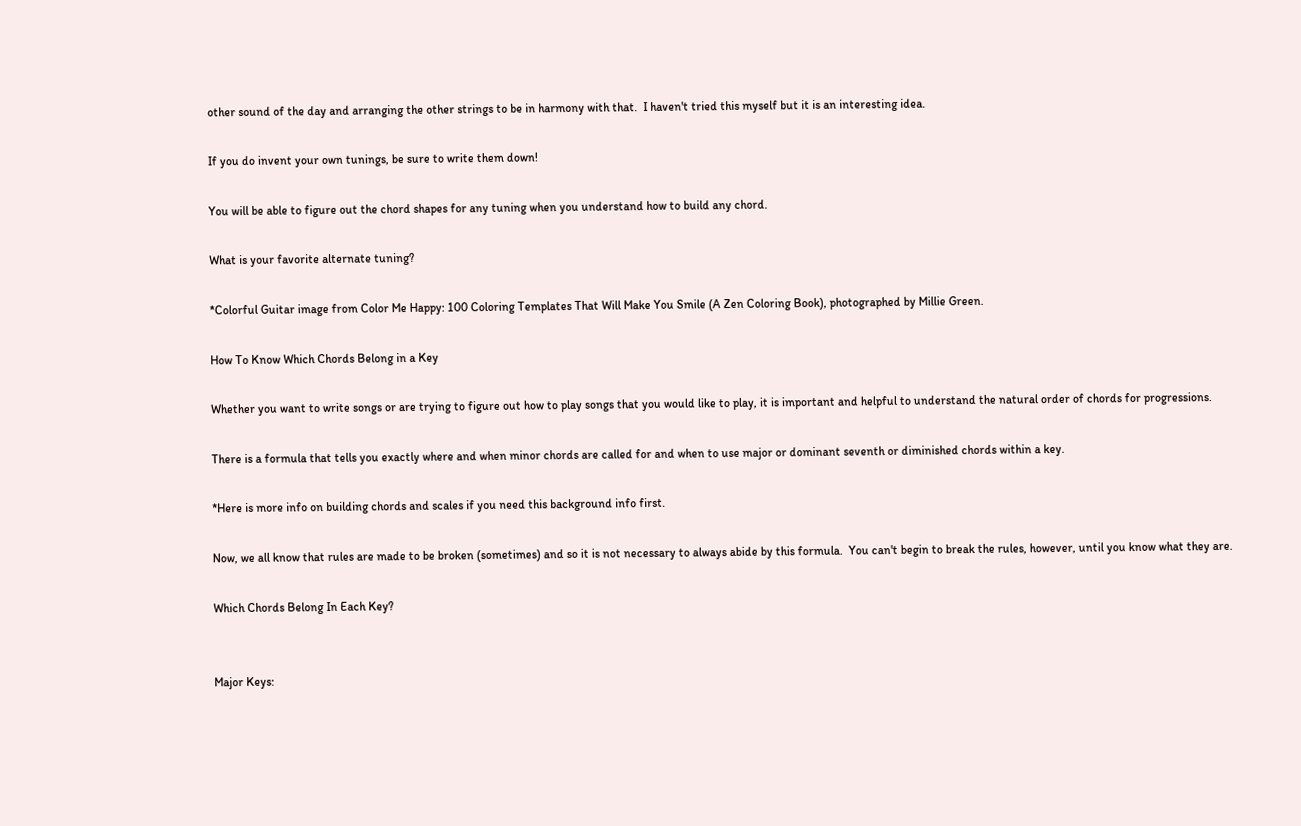other sound of the day and arranging the other strings to be in harmony with that.  I haven't tried this myself but it is an interesting idea.

If you do invent your own tunings, be sure to write them down!

You will be able to figure out the chord shapes for any tuning when you understand how to build any chord.

What is your favorite alternate tuning?

*Colorful Guitar image from Color Me Happy: 100 Coloring Templates That Will Make You Smile (A Zen Coloring Book), photographed by Millie Green.

How To Know Which Chords Belong in a Key

Whether you want to write songs or are trying to figure out how to play songs that you would like to play, it is important and helpful to understand the natural order of chords for progressions.

There is a formula that tells you exactly where and when minor chords are called for and when to use major or dominant seventh or diminished chords within a key.

*Here is more info on building chords and scales if you need this background info first.

Now, we all know that rules are made to be broken (sometimes) and so it is not necessary to always abide by this formula.  You can't begin to break the rules, however, until you know what they are.

Which Chords Belong In Each Key?


Major Keys: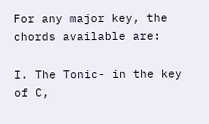For any major key, the chords available are:

I. The Tonic- in the key of C,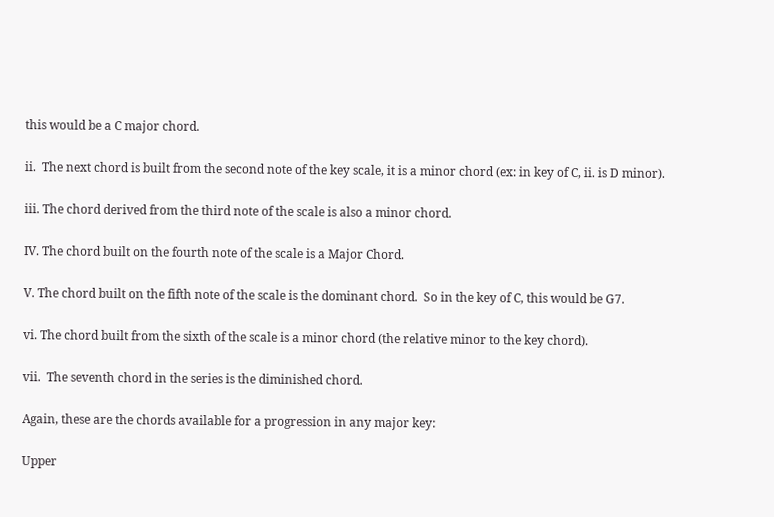this would be a C major chord.

ii.  The next chord is built from the second note of the key scale, it is a minor chord (ex: in key of C, ii. is D minor).

iii. The chord derived from the third note of the scale is also a minor chord.

IV. The chord built on the fourth note of the scale is a Major Chord.

V. The chord built on the fifth note of the scale is the dominant chord.  So in the key of C, this would be G7.

vi. The chord built from the sixth of the scale is a minor chord (the relative minor to the key chord).

vii.  The seventh chord in the series is the diminished chord.

Again, these are the chords available for a progression in any major key:

Upper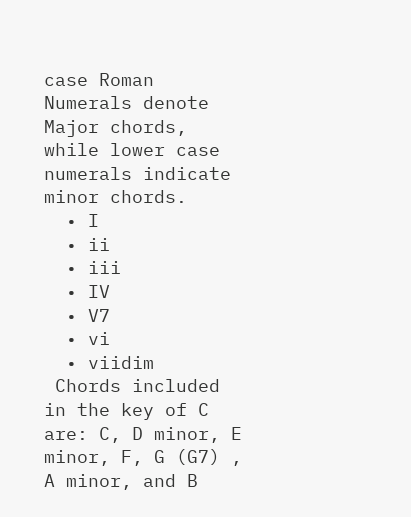case Roman Numerals denote Major chords, while lower case numerals indicate minor chords.
  • I
  • ii
  • iii
  • IV
  • V7
  • vi
  • viidim
 Chords included in the key of C are: C, D minor, E minor, F, G (G7) , A minor, and B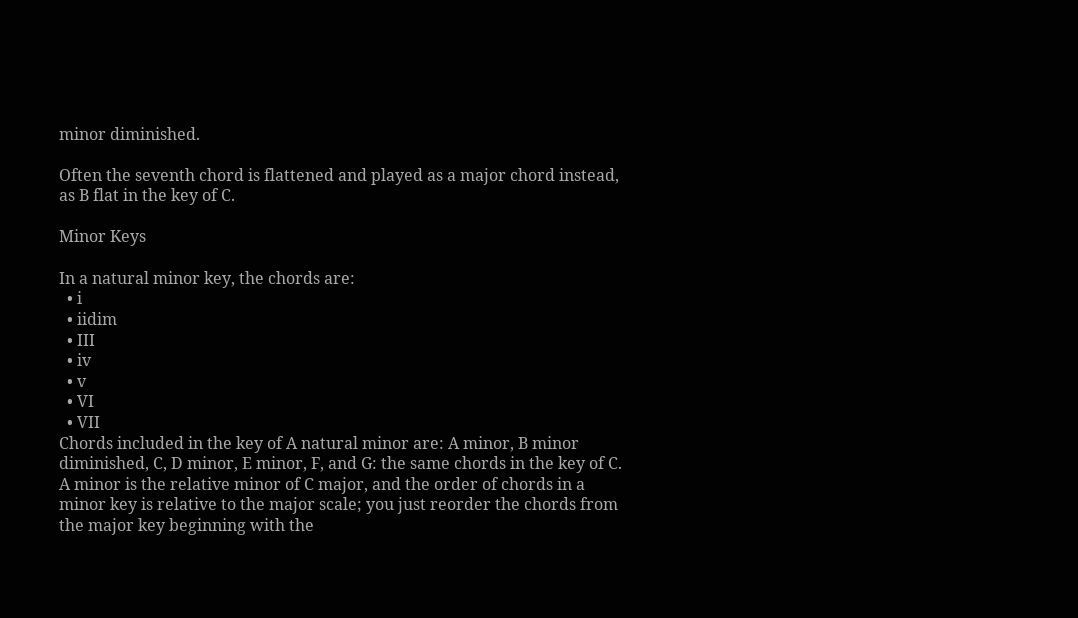minor diminished.

Often the seventh chord is flattened and played as a major chord instead, as B flat in the key of C.

Minor Keys

In a natural minor key, the chords are:
  • i
  • iidim
  • III
  • iv
  • v
  • VI
  • VII
Chords included in the key of A natural minor are: A minor, B minor diminished, C, D minor, E minor, F, and G: the same chords in the key of C.  A minor is the relative minor of C major, and the order of chords in a minor key is relative to the major scale; you just reorder the chords from the major key beginning with the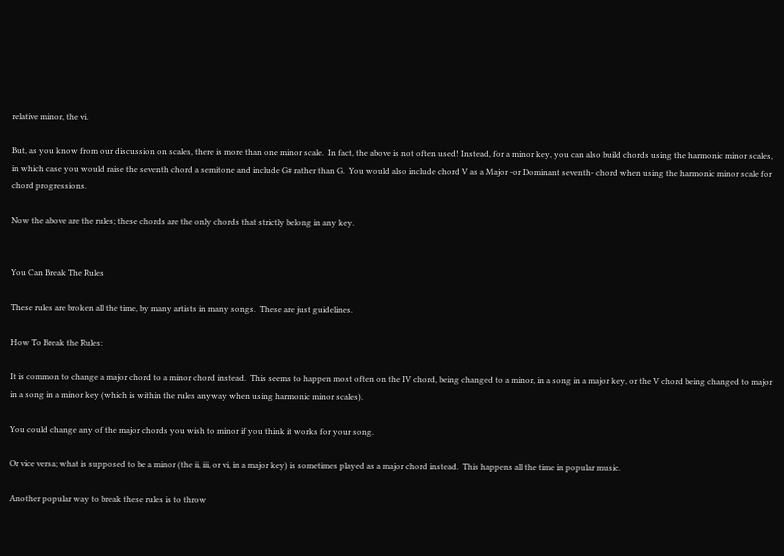relative minor, the vi.

But, as you know from our discussion on scales, there is more than one minor scale.  In fact, the above is not often used! Instead, for a minor key, you can also build chords using the harmonic minor scales, in which case you would raise the seventh chord a semitone and include G# rather than G.  You would also include chord V as a Major -or Dominant seventh- chord when using the harmonic minor scale for chord progressions.

Now the above are the rules; these chords are the only chords that strictly belong in any key.


You Can Break The Rules

These rules are broken all the time, by many artists in many songs.  These are just guidelines.

How To Break the Rules:

It is common to change a major chord to a minor chord instead.  This seems to happen most often on the IV chord, being changed to a minor, in a song in a major key, or the V chord being changed to major in a song in a minor key (which is within the rules anyway when using harmonic minor scales).

You could change any of the major chords you wish to minor if you think it works for your song.

Or vice versa; what is supposed to be a minor (the ii, iii, or vi, in a major key) is sometimes played as a major chord instead.  This happens all the time in popular music.

Another popular way to break these rules is to throw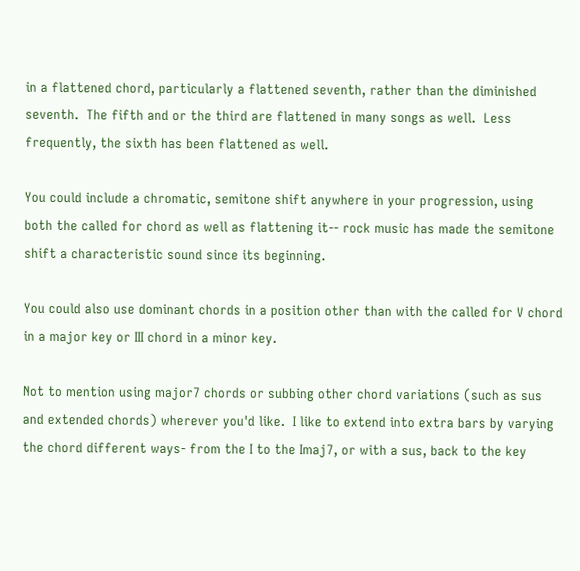in a flattened chord, particularly a flattened seventh, rather than the diminished seventh.  The fifth and or the third are flattened in many songs as well.  Less frequently, the sixth has been flattened as well.

You could include a chromatic, semitone shift anywhere in your progression, using both the called for chord as well as flattening it-- rock music has made the semitone shift a characteristic sound since its beginning.

You could also use dominant chords in a position other than with the called for V chord in a major key or III chord in a minor key.

Not to mention using major7 chords or subbing other chord variations (such as sus and extended chords) wherever you'd like.  I like to extend into extra bars by varying the chord different ways- from the I to the Imaj7, or with a sus, back to the key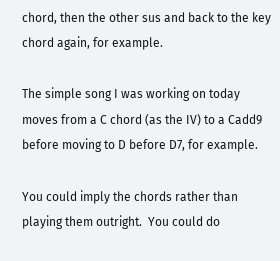chord, then the other sus and back to the key chord again, for example.

The simple song I was working on today moves from a C chord (as the IV) to a Cadd9 before moving to D before D7, for example.

You could imply the chords rather than playing them outright.  You could do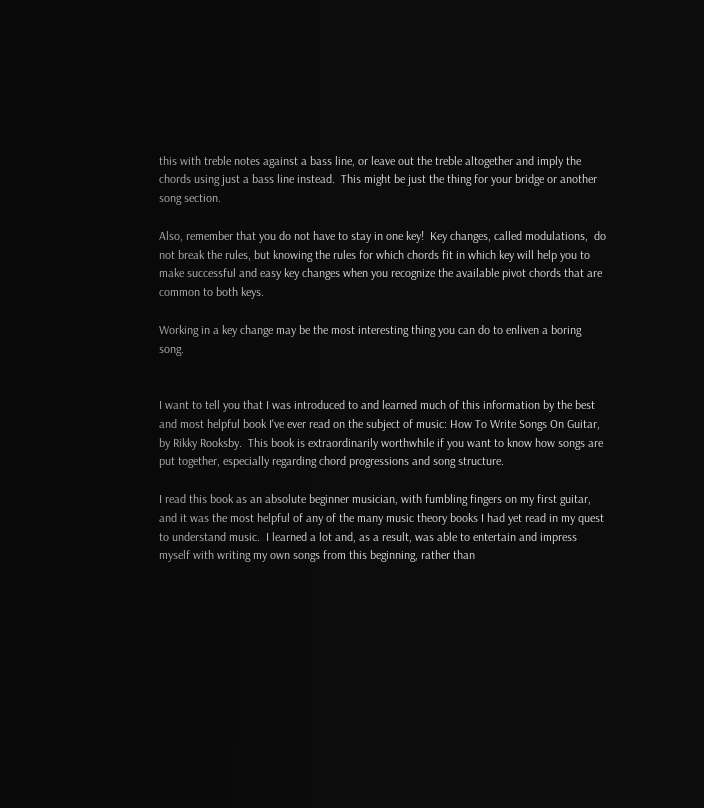this with treble notes against a bass line, or leave out the treble altogether and imply the chords using just a bass line instead.  This might be just the thing for your bridge or another song section.

Also, remember that you do not have to stay in one key!  Key changes, called modulations,  do not break the rules, but knowing the rules for which chords fit in which key will help you to make successful and easy key changes when you recognize the available pivot chords that are common to both keys.

Working in a key change may be the most interesting thing you can do to enliven a boring song.


I want to tell you that I was introduced to and learned much of this information by the best and most helpful book I've ever read on the subject of music: How To Write Songs On Guitar, by Rikky Rooksby.  This book is extraordinarily worthwhile if you want to know how songs are put together, especially regarding chord progressions and song structure.

I read this book as an absolute beginner musician, with fumbling fingers on my first guitar, and it was the most helpful of any of the many music theory books I had yet read in my quest to understand music.  I learned a lot and, as a result, was able to entertain and impress myself with writing my own songs from this beginning, rather than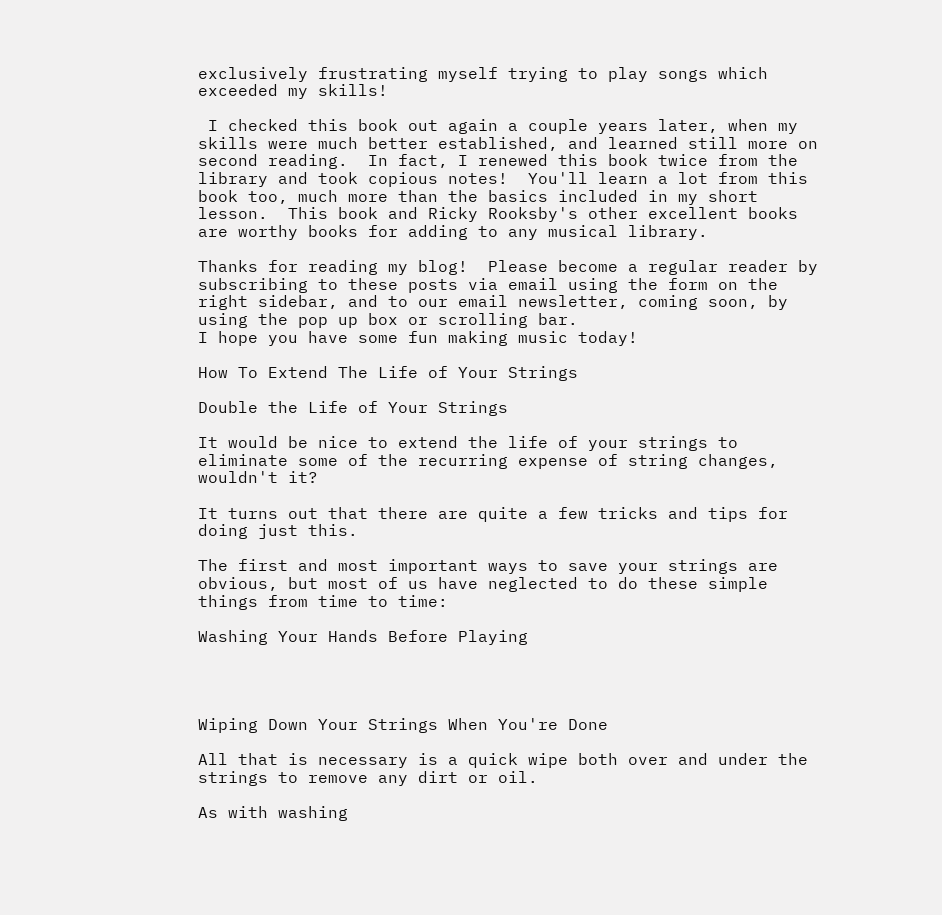exclusively frustrating myself trying to play songs which exceeded my skills!

 I checked this book out again a couple years later, when my skills were much better established, and learned still more on second reading.  In fact, I renewed this book twice from the library and took copious notes!  You'll learn a lot from this book too, much more than the basics included in my short lesson.  This book and Ricky Rooksby's other excellent books are worthy books for adding to any musical library.

Thanks for reading my blog!  Please become a regular reader by subscribing to these posts via email using the form on the right sidebar, and to our email newsletter, coming soon, by using the pop up box or scrolling bar.
I hope you have some fun making music today!

How To Extend The Life of Your Strings

Double the Life of Your Strings

It would be nice to extend the life of your strings to eliminate some of the recurring expense of string changes, wouldn't it?

It turns out that there are quite a few tricks and tips for doing just this.

The first and most important ways to save your strings are obvious, but most of us have neglected to do these simple things from time to time:

Washing Your Hands Before Playing




Wiping Down Your Strings When You're Done

All that is necessary is a quick wipe both over and under the strings to remove any dirt or oil.

As with washing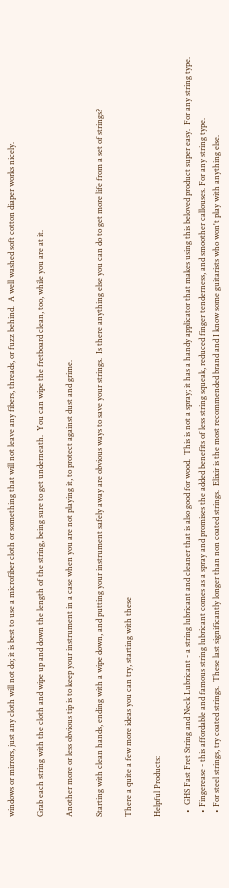windows or mirrors, just any cloth will not do; it is best to use a microfiber cloth or something that will not leave any fibers, threads, or fuzz behind.  A well washed soft cotton diaper works nicely.

Grab each string with the cloth and wipe up and down the length of the string, being sure to get underneath.  You can wipe the fretboard clean, too, while you are at it.

Another more or less obvious tip is to keep your instrument in a case when you are not playing it, to protect against dust and grime.

Starting with clean hands, ending with a wipe down, and putting your instrument safely away are obvious ways to save your strings.  Is there anything else you can do to get more life from a set of strings?

There a quite a few more ideas you can try, starting with these

Helpful Products:

  •  GHS Fast Fret String and Neck Lubricant - a string lubricant and cleaner that is also good for wood.  This is not a spray; it has a handy applicator that makes using this beloved product super easy.  For any string type.
  • Fingerease - this affordable and famous string lubricant comes as a spray and promises the added benefits of less string squeak, reduced finger tenderness, and smoother callouses. For any string type.
  • For steel strings, try coated strings.  These last significantly longer than non coated strings.  Elixir is the most recommended brand and I know some guitarists who won't play with anything else.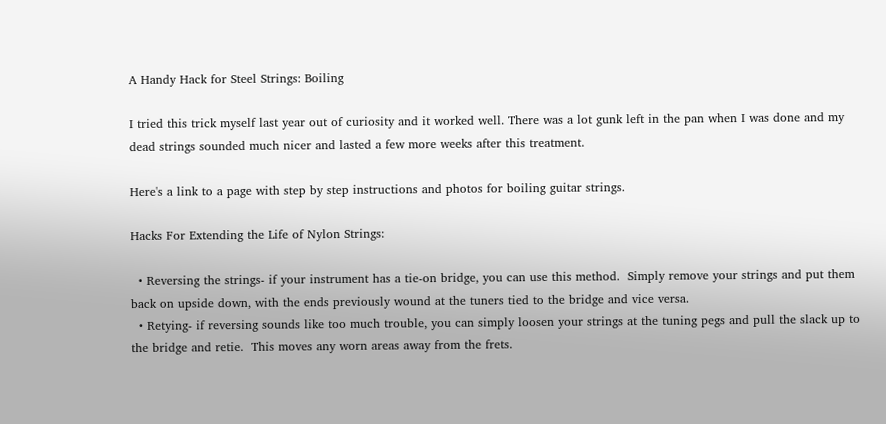A Handy Hack for Steel Strings: Boiling

I tried this trick myself last year out of curiosity and it worked well. There was a lot gunk left in the pan when I was done and my dead strings sounded much nicer and lasted a few more weeks after this treatment.

Here's a link to a page with step by step instructions and photos for boiling guitar strings.

Hacks For Extending the Life of Nylon Strings:

  • Reversing the strings- if your instrument has a tie-on bridge, you can use this method.  Simply remove your strings and put them back on upside down, with the ends previously wound at the tuners tied to the bridge and vice versa.
  • Retying- if reversing sounds like too much trouble, you can simply loosen your strings at the tuning pegs and pull the slack up to the bridge and retie.  This moves any worn areas away from the frets.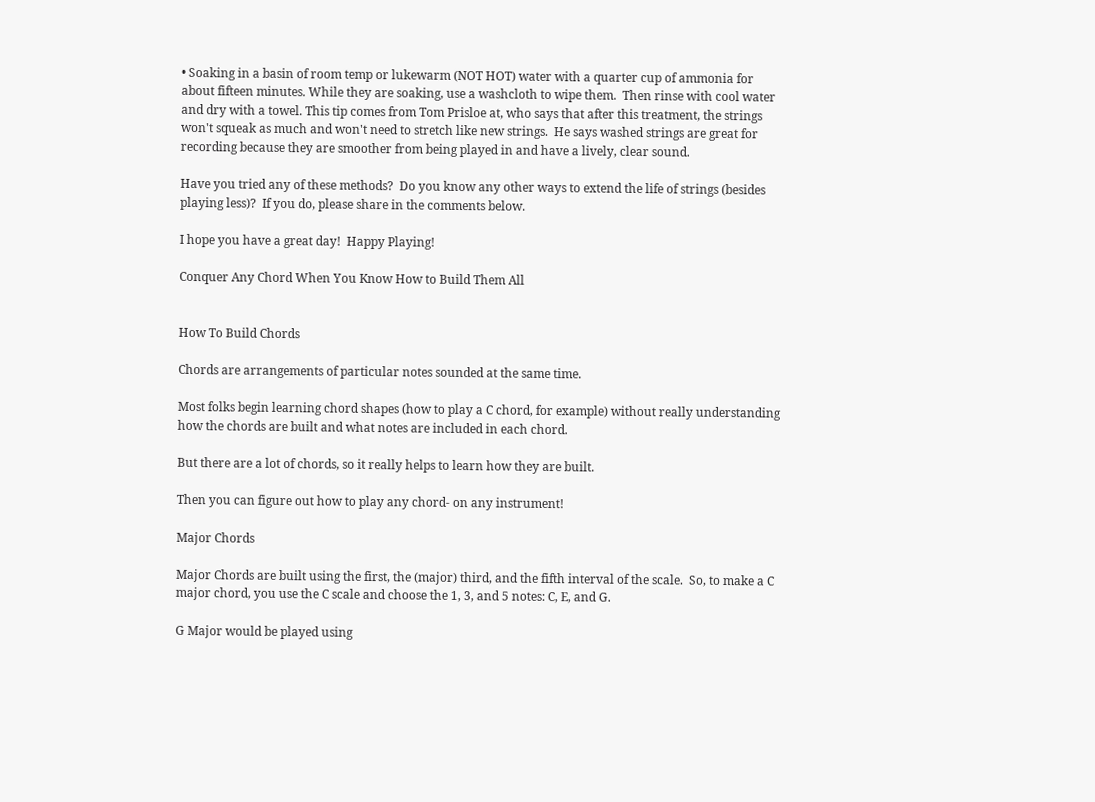• Soaking in a basin of room temp or lukewarm (NOT HOT) water with a quarter cup of ammonia for about fifteen minutes. While they are soaking, use a washcloth to wipe them.  Then rinse with cool water and dry with a towel. This tip comes from Tom Prisloe at, who says that after this treatment, the strings won't squeak as much and won't need to stretch like new strings.  He says washed strings are great for recording because they are smoother from being played in and have a lively, clear sound.

Have you tried any of these methods?  Do you know any other ways to extend the life of strings (besides playing less)?  If you do, please share in the comments below.

I hope you have a great day!  Happy Playing!

Conquer Any Chord When You Know How to Build Them All


How To Build Chords

Chords are arrangements of particular notes sounded at the same time.

Most folks begin learning chord shapes (how to play a C chord, for example) without really understanding how the chords are built and what notes are included in each chord.

But there are a lot of chords, so it really helps to learn how they are built.

Then you can figure out how to play any chord- on any instrument!

Major Chords

Major Chords are built using the first, the (major) third, and the fifth interval of the scale.  So, to make a C major chord, you use the C scale and choose the 1, 3, and 5 notes: C, E, and G.

G Major would be played using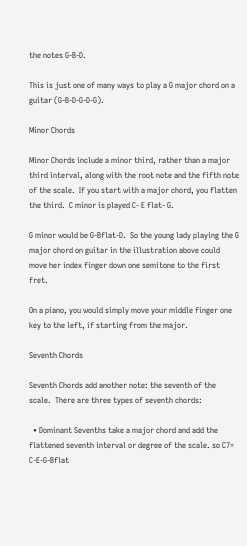the notes G-B-D.

This is just one of many ways to play a G major chord on a guitar (G-B-D-G-D-G).

Minor Chords

Minor Chords include a minor third, rather than a major third interval, along with the root note and the fifth note of the scale.  If you start with a major chord, you flatten the third.  C minor is played C- E flat- G.

G minor would be G-Bflat-D.  So the young lady playing the G major chord on guitar in the illustration above could move her index finger down one semitone to the first fret.

On a piano, you would simply move your middle finger one key to the left, if starting from the major.

Seventh Chords

Seventh Chords add another note: the seventh of the scale.  There are three types of seventh chords:

  • Dominant Sevenths take a major chord and add the flattened seventh interval or degree of the scale. so C7= C-E-G-Bflat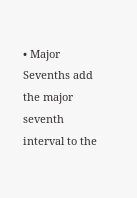• Major Sevenths add the major seventh interval to the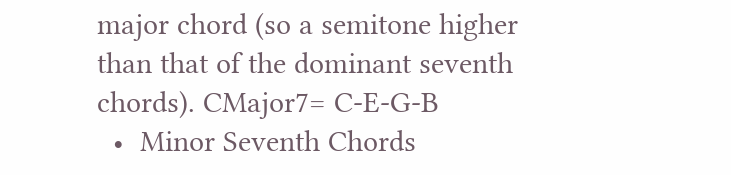major chord (so a semitone higher than that of the dominant seventh chords). CMajor7= C-E-G-B
  •  Minor Seventh Chords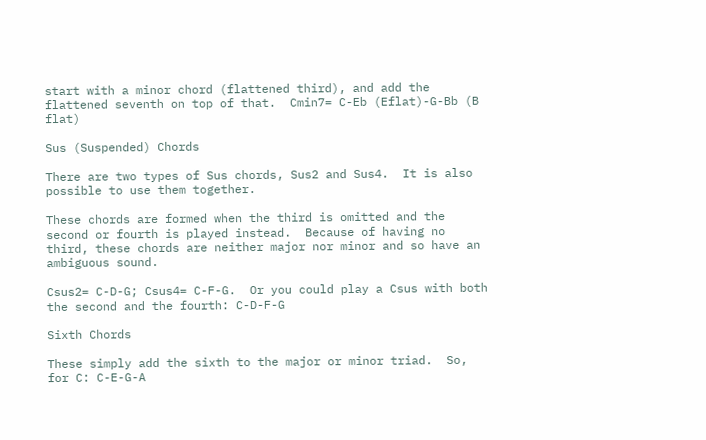start with a minor chord (flattened third), and add the flattened seventh on top of that.  Cmin7= C-Eb (Eflat)-G-Bb (B flat)

Sus (Suspended) Chords

There are two types of Sus chords, Sus2 and Sus4.  It is also possible to use them together.

These chords are formed when the third is omitted and the second or fourth is played instead.  Because of having no third, these chords are neither major nor minor and so have an ambiguous sound.

Csus2= C-D-G; Csus4= C-F-G.  Or you could play a Csus with both the second and the fourth: C-D-F-G

Sixth Chords

These simply add the sixth to the major or minor triad.  So, for C: C-E-G-A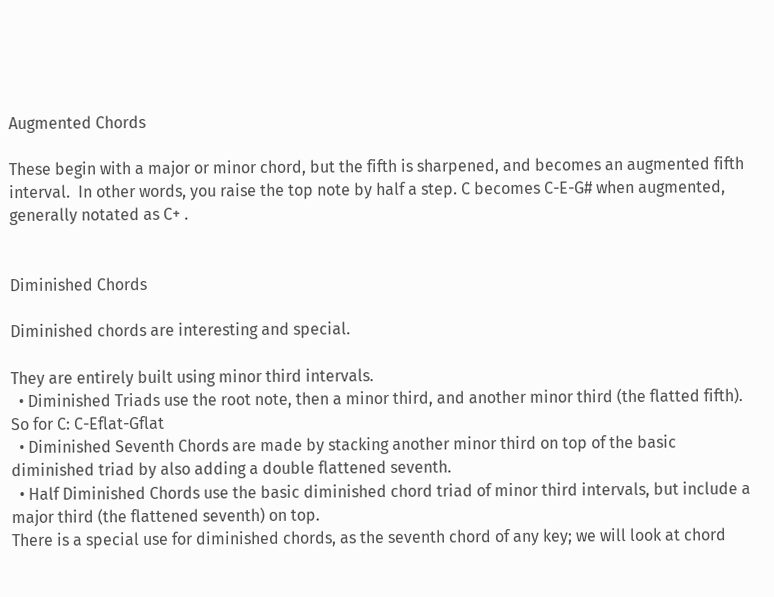Augmented Chords

These begin with a major or minor chord, but the fifth is sharpened, and becomes an augmented fifth interval.  In other words, you raise the top note by half a step. C becomes C-E-G# when augmented, generally notated as C+ .


Diminished Chords

Diminished chords are interesting and special.

They are entirely built using minor third intervals.
  • Diminished Triads use the root note, then a minor third, and another minor third (the flatted fifth).  So for C: C-Eflat-Gflat
  • Diminished Seventh Chords are made by stacking another minor third on top of the basic diminished triad by also adding a double flattened seventh.
  • Half Diminished Chords use the basic diminished chord triad of minor third intervals, but include a major third (the flattened seventh) on top.
There is a special use for diminished chords, as the seventh chord of any key; we will look at chord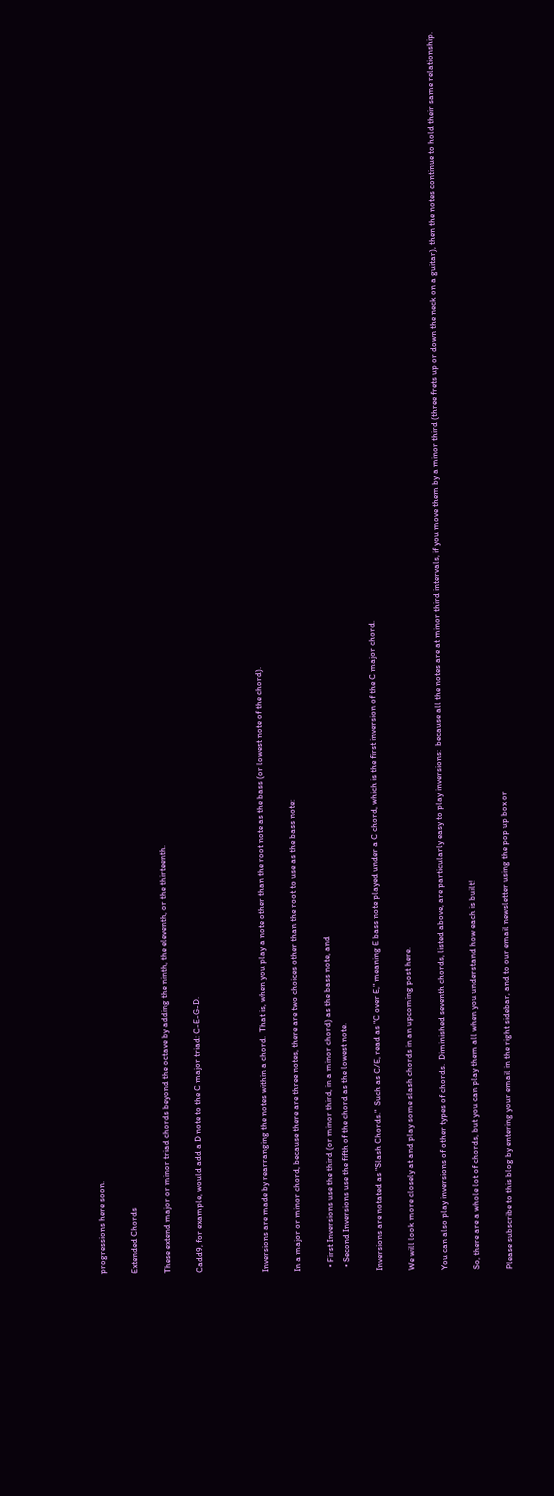progressions here soon.

Extended Chords

These extend major or minor triad chords beyond the octave by adding the ninth, the eleventh, or the thirteenth.

Cadd9, for example, would add a D note to the C major triad: C-E-G-D.



Inversions are made by rearranging the notes within a chord.  That is, when you play a note other than the root note as the bass (or lowest note of the chord).

In a major or minor chord, because there are three notes, there are two choices other than the root to use as the bass note:

  • First Inversions use the third (or minor third, in a minor chord) as the bass note, and
  • Second Inversions use the fifth of the chord as the lowest note.

Inversions are notated as "Slash Chords."  Such as C/E, read as "C over E," meaning E bass note played under a C chord, which is the first inversion of the C major chord.

We will look more closely at and play some slash chords in an upcoming post here.

You can also play inversions of other types of chords.  Diminished seventh chords, listed above, are particularly easy to play inversions:  because all the notes are at minor third intervals, if you move them by a minor third (three frets up or down the neck on a guitar), then the notes continue to hold their same relationship.

So, there are a whole lot of chords, but you can play them all when you understand how each is built!

Please subscribe to this blog by entering your email in the right sidebar, and to our email newsletter using the pop up box or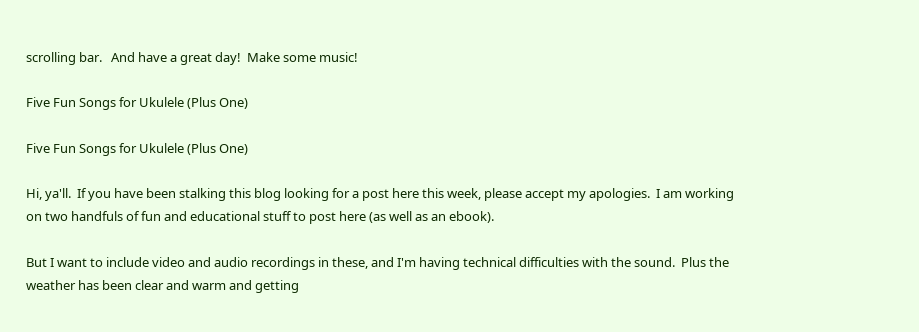scrolling bar.   And have a great day!  Make some music!

Five Fun Songs for Ukulele (Plus One)

Five Fun Songs for Ukulele (Plus One)

Hi, ya'll.  If you have been stalking this blog looking for a post here this week, please accept my apologies.  I am working on two handfuls of fun and educational stuff to post here (as well as an ebook).

But I want to include video and audio recordings in these, and I'm having technical difficulties with the sound.  Plus the weather has been clear and warm and getting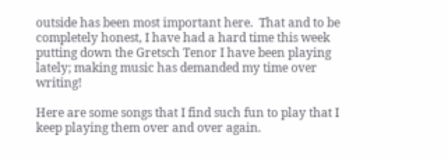outside has been most important here.  That and to be completely honest, I have had a hard time this week putting down the Gretsch Tenor I have been playing lately; making music has demanded my time over writing!

Here are some songs that I find such fun to play that I keep playing them over and over again.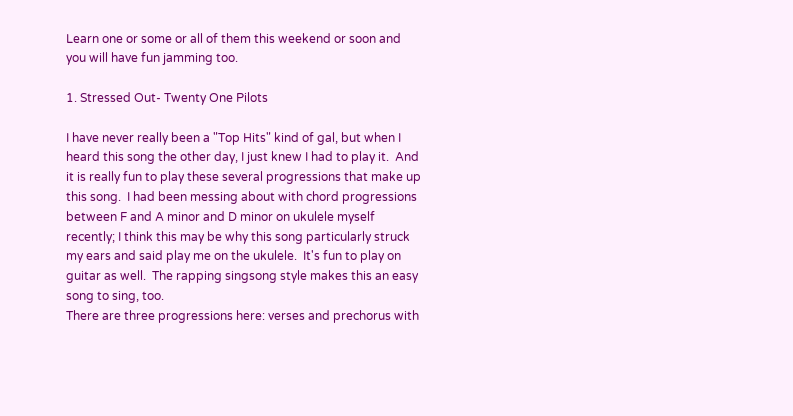Learn one or some or all of them this weekend or soon and you will have fun jamming too.

1. Stressed Out- Twenty One Pilots

I have never really been a "Top Hits" kind of gal, but when I heard this song the other day, I just knew I had to play it.  And it is really fun to play these several progressions that make up this song.  I had been messing about with chord progressions between F and A minor and D minor on ukulele myself recently; I think this may be why this song particularly struck my ears and said play me on the ukulele.  It's fun to play on guitar as well.  The rapping singsong style makes this an easy song to sing, too.
There are three progressions here: verses and prechorus with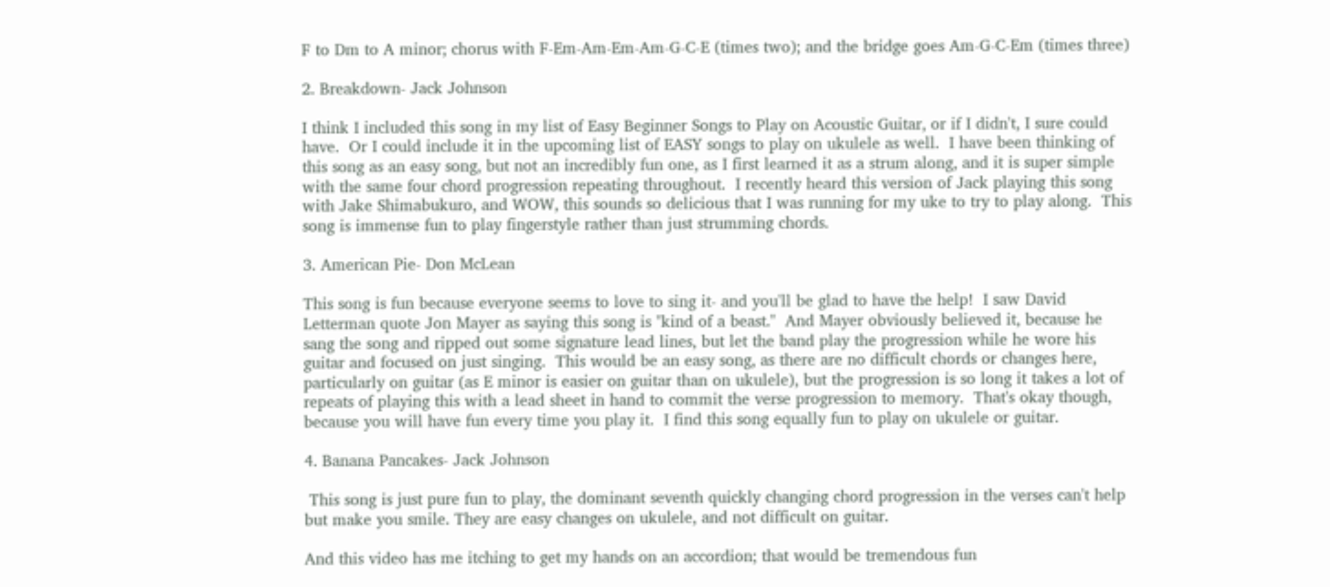F to Dm to A minor; chorus with F-Em-Am-Em-Am-G-C-E (times two); and the bridge goes Am-G-C-Em (times three)

2. Breakdown- Jack Johnson

I think I included this song in my list of Easy Beginner Songs to Play on Acoustic Guitar, or if I didn't, I sure could have.  Or I could include it in the upcoming list of EASY songs to play on ukulele as well.  I have been thinking of this song as an easy song, but not an incredibly fun one, as I first learned it as a strum along, and it is super simple with the same four chord progression repeating throughout.  I recently heard this version of Jack playing this song with Jake Shimabukuro, and WOW, this sounds so delicious that I was running for my uke to try to play along.  This song is immense fun to play fingerstyle rather than just strumming chords.

3. American Pie- Don McLean

This song is fun because everyone seems to love to sing it- and you'll be glad to have the help!  I saw David Letterman quote Jon Mayer as saying this song is "kind of a beast."  And Mayer obviously believed it, because he sang the song and ripped out some signature lead lines, but let the band play the progression while he wore his guitar and focused on just singing.  This would be an easy song, as there are no difficult chords or changes here, particularly on guitar (as E minor is easier on guitar than on ukulele), but the progression is so long it takes a lot of repeats of playing this with a lead sheet in hand to commit the verse progression to memory.  That's okay though, because you will have fun every time you play it.  I find this song equally fun to play on ukulele or guitar.

4. Banana Pancakes- Jack Johnson

 This song is just pure fun to play, the dominant seventh quickly changing chord progression in the verses can't help but make you smile. They are easy changes on ukulele, and not difficult on guitar.

And this video has me itching to get my hands on an accordion; that would be tremendous fun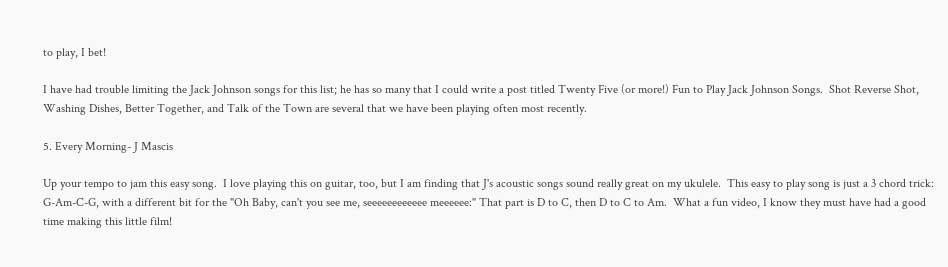to play, I bet!

I have had trouble limiting the Jack Johnson songs for this list; he has so many that I could write a post titled Twenty Five (or more!) Fun to Play Jack Johnson Songs.  Shot Reverse Shot, Washing Dishes, Better Together, and Talk of the Town are several that we have been playing often most recently.

5. Every Morning- J Mascis

Up your tempo to jam this easy song.  I love playing this on guitar, too, but I am finding that J's acoustic songs sound really great on my ukulele.  This easy to play song is just a 3 chord trick: G-Am-C-G, with a different bit for the "Oh Baby, can't you see me, seeeeeeeeeeee meeeeee:" That part is D to C, then D to C to Am.  What a fun video, I know they must have had a good time making this little film!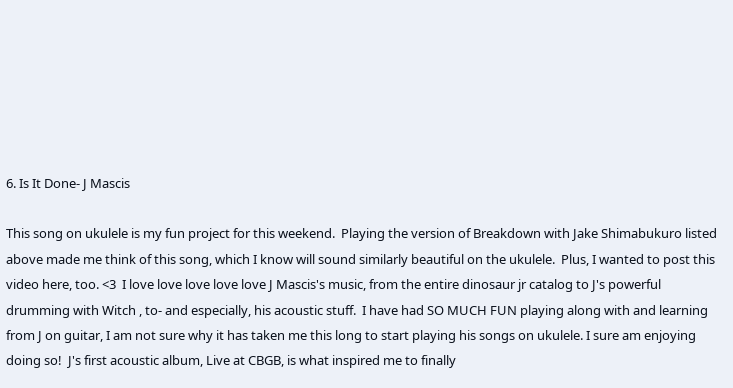6. Is It Done- J Mascis

This song on ukulele is my fun project for this weekend.  Playing the version of Breakdown with Jake Shimabukuro listed above made me think of this song, which I know will sound similarly beautiful on the ukulele.  Plus, I wanted to post this video here, too. <3  I love love love love love J Mascis's music, from the entire dinosaur jr catalog to J's powerful drumming with Witch , to- and especially, his acoustic stuff.  I have had SO MUCH FUN playing along with and learning from J on guitar, I am not sure why it has taken me this long to start playing his songs on ukulele. I sure am enjoying doing so!  J's first acoustic album, Live at CBGB, is what inspired me to finally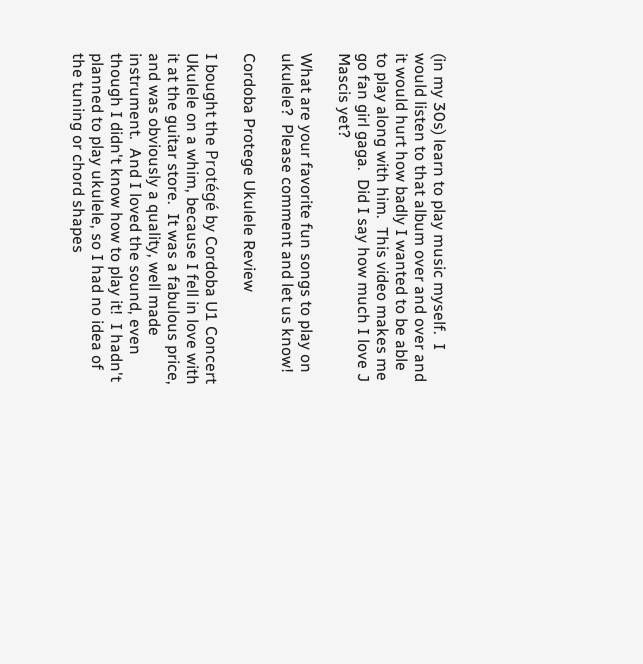(in my 30s) learn to play music myself.  I would listen to that album over and over and it would hurt how badly I wanted to be able to play along with him.  This video makes me go fan girl gaga.  Did I say how much I love J Mascis yet?

What are your favorite fun songs to play on ukulele?  Please comment and let us know!

Cordoba Protege Ukulele Review

I bought the Protégé by Cordoba U1 Concert Ukulele on a whim, because I fell in love with it at the guitar store.  It was a fabulous price, and was obviously a quality, well made instrument.  And I loved the sound, even though I didn't know how to play it!  I hadn't planned to play ukulele, so I had no idea of the tuning or chord shapes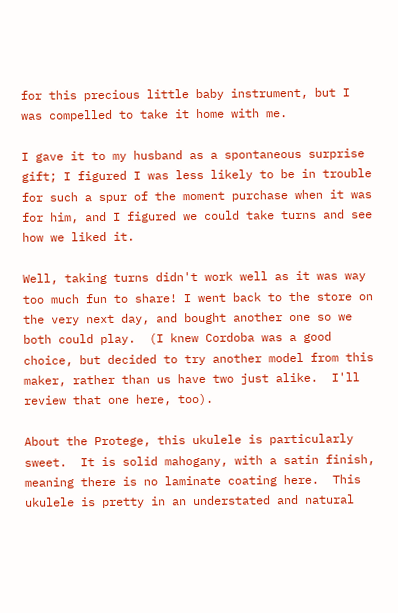for this precious little baby instrument, but I was compelled to take it home with me.

I gave it to my husband as a spontaneous surprise gift; I figured I was less likely to be in trouble for such a spur of the moment purchase when it was for him, and I figured we could take turns and see how we liked it.

Well, taking turns didn't work well as it was way too much fun to share! I went back to the store on the very next day, and bought another one so we both could play.  (I knew Cordoba was a good choice, but decided to try another model from this maker, rather than us have two just alike.  I'll review that one here, too).

About the Protege, this ukulele is particularly sweet.  It is solid mahogany, with a satin finish, meaning there is no laminate coating here.  This ukulele is pretty in an understated and natural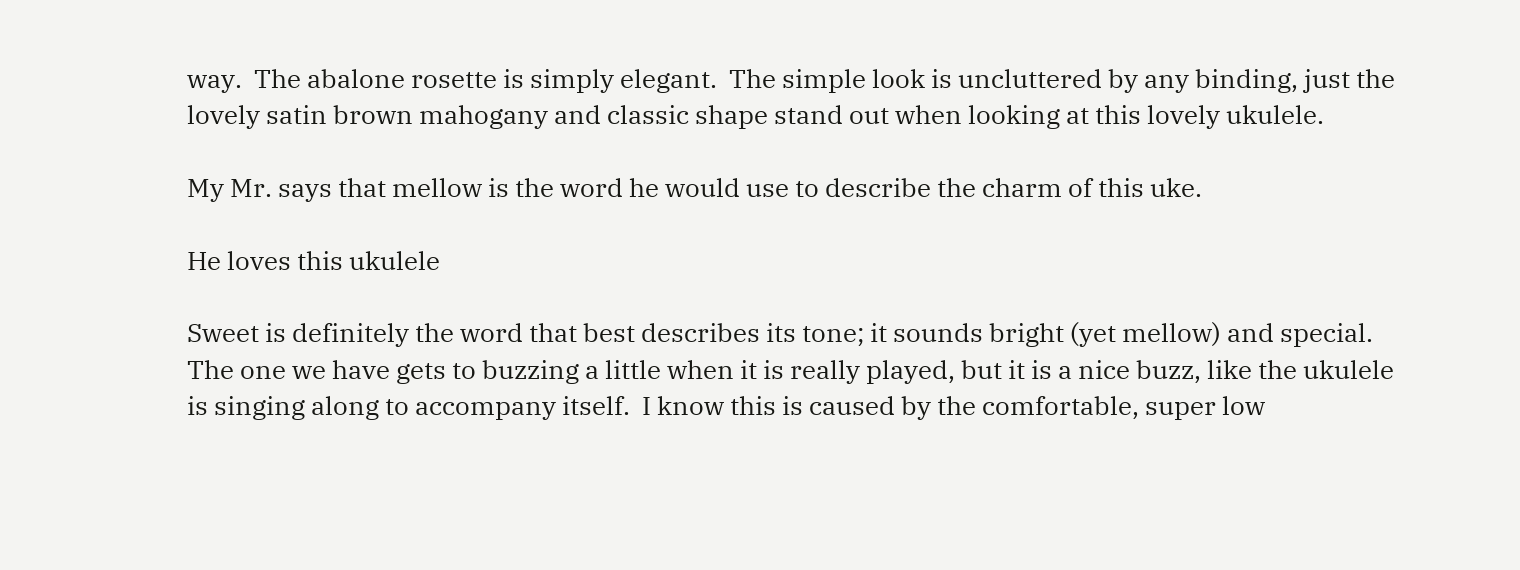way.  The abalone rosette is simply elegant.  The simple look is uncluttered by any binding, just the lovely satin brown mahogany and classic shape stand out when looking at this lovely ukulele.

My Mr. says that mellow is the word he would use to describe the charm of this uke.

He loves this ukulele

Sweet is definitely the word that best describes its tone; it sounds bright (yet mellow) and special.  The one we have gets to buzzing a little when it is really played, but it is a nice buzz, like the ukulele is singing along to accompany itself.  I know this is caused by the comfortable, super low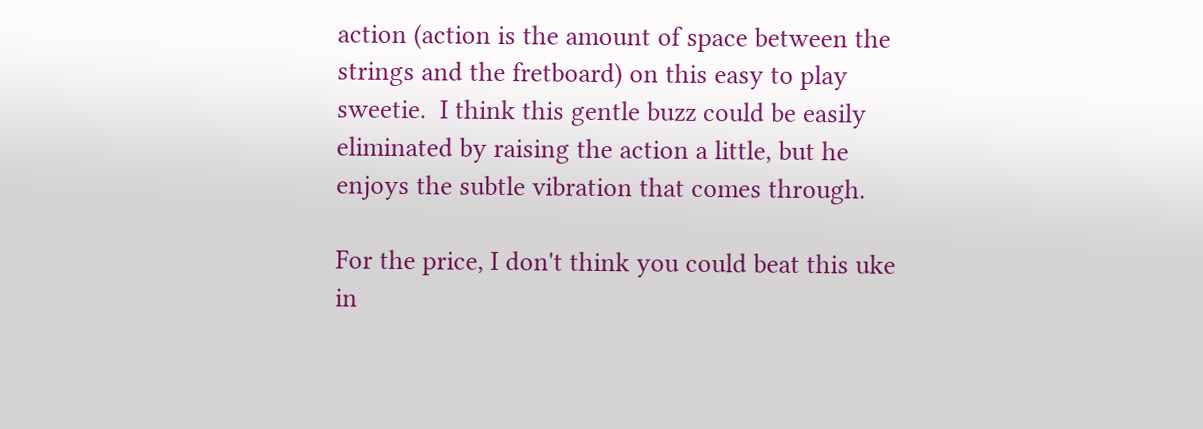action (action is the amount of space between the strings and the fretboard) on this easy to play sweetie.  I think this gentle buzz could be easily eliminated by raising the action a little, but he enjoys the subtle vibration that comes through.

For the price, I don't think you could beat this uke in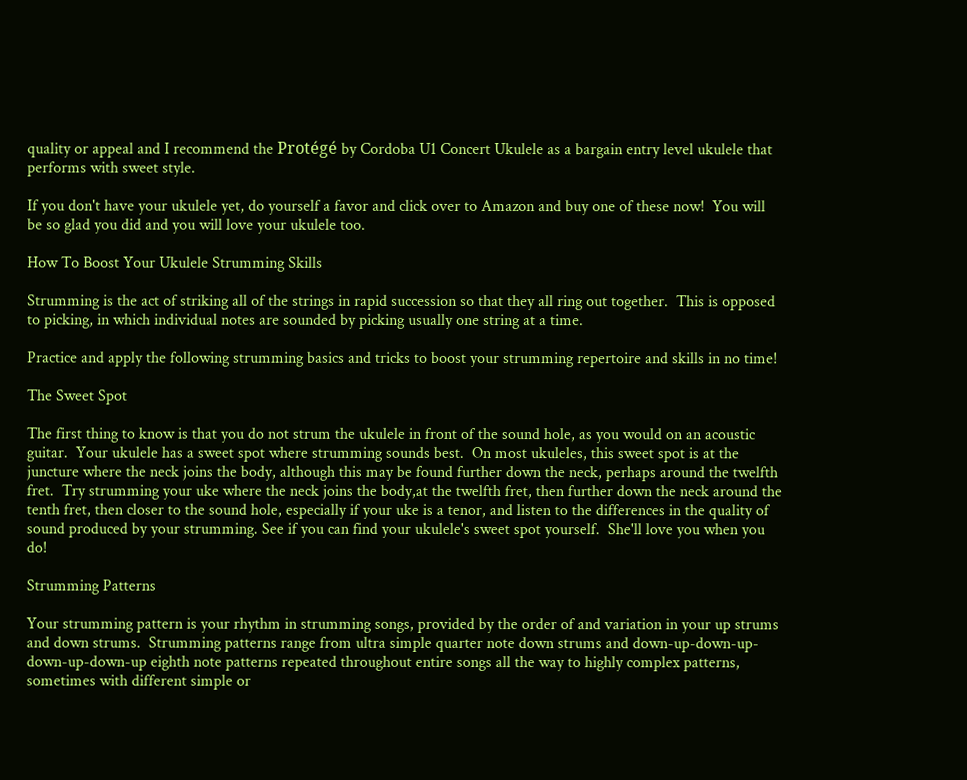quality or appeal and I recommend the Protégé by Cordoba U1 Concert Ukulele as a bargain entry level ukulele that performs with sweet style.

If you don't have your ukulele yet, do yourself a favor and click over to Amazon and buy one of these now!  You will be so glad you did and you will love your ukulele too.

How To Boost Your Ukulele Strumming Skills

Strumming is the act of striking all of the strings in rapid succession so that they all ring out together.  This is opposed to picking, in which individual notes are sounded by picking usually one string at a time.

Practice and apply the following strumming basics and tricks to boost your strumming repertoire and skills in no time!

The Sweet Spot

The first thing to know is that you do not strum the ukulele in front of the sound hole, as you would on an acoustic guitar.  Your ukulele has a sweet spot where strumming sounds best.  On most ukuleles, this sweet spot is at the juncture where the neck joins the body, although this may be found further down the neck, perhaps around the twelfth fret.  Try strumming your uke where the neck joins the body,at the twelfth fret, then further down the neck around the tenth fret, then closer to the sound hole, especially if your uke is a tenor, and listen to the differences in the quality of sound produced by your strumming. See if you can find your ukulele's sweet spot yourself.  She'll love you when you do!

Strumming Patterns

Your strumming pattern is your rhythm in strumming songs, provided by the order of and variation in your up strums and down strums.  Strumming patterns range from ultra simple quarter note down strums and down-up-down-up-down-up-down-up eighth note patterns repeated throughout entire songs all the way to highly complex patterns, sometimes with different simple or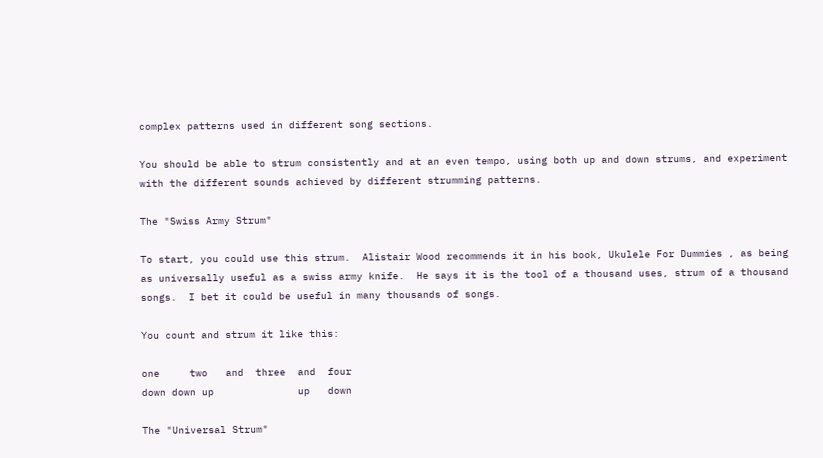complex patterns used in different song sections.

You should be able to strum consistently and at an even tempo, using both up and down strums, and experiment with the different sounds achieved by different strumming patterns.

The "Swiss Army Strum"

To start, you could use this strum.  Alistair Wood recommends it in his book, Ukulele For Dummies , as being as universally useful as a swiss army knife.  He says it is the tool of a thousand uses, strum of a thousand songs.  I bet it could be useful in many thousands of songs.

You count and strum it like this:

one     two   and  three  and  four
down down up              up   down

The "Universal Strum"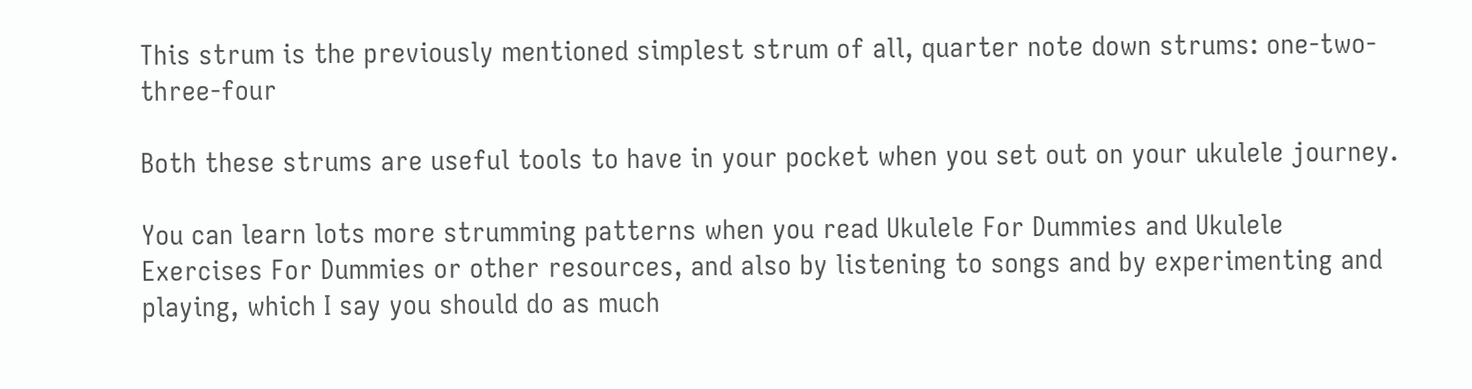This strum is the previously mentioned simplest strum of all, quarter note down strums: one-two-three-four

Both these strums are useful tools to have in your pocket when you set out on your ukulele journey.

You can learn lots more strumming patterns when you read Ukulele For Dummies and Ukulele Exercises For Dummies or other resources, and also by listening to songs and by experimenting and playing, which I say you should do as much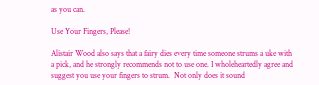as you can.

Use Your Fingers, Please!

Alistair Wood also says that a fairy dies every time someone strums a uke with a pick, and he strongly recommends not to use one. I wholeheartedly agree and suggest you use your fingers to strum.  Not only does it sound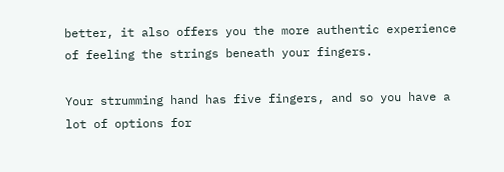better, it also offers you the more authentic experience of feeling the strings beneath your fingers.

Your strumming hand has five fingers, and so you have a lot of options for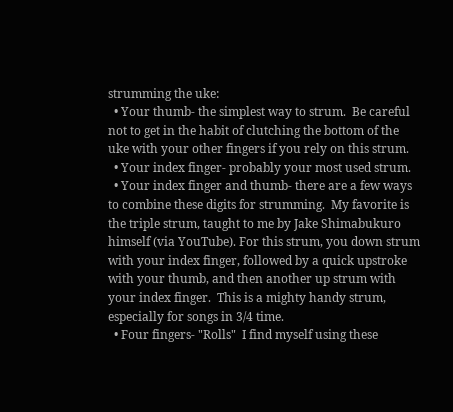strumming the uke:
  • Your thumb- the simplest way to strum.  Be careful not to get in the habit of clutching the bottom of the uke with your other fingers if you rely on this strum.
  • Your index finger- probably your most used strum.
  • Your index finger and thumb- there are a few ways to combine these digits for strumming.  My favorite is the triple strum, taught to me by Jake Shimabukuro himself (via YouTube). For this strum, you down strum with your index finger, followed by a quick upstroke with your thumb, and then another up strum with your index finger.  This is a mighty handy strum, especially for songs in 3/4 time.
  • Four fingers- "Rolls"  I find myself using these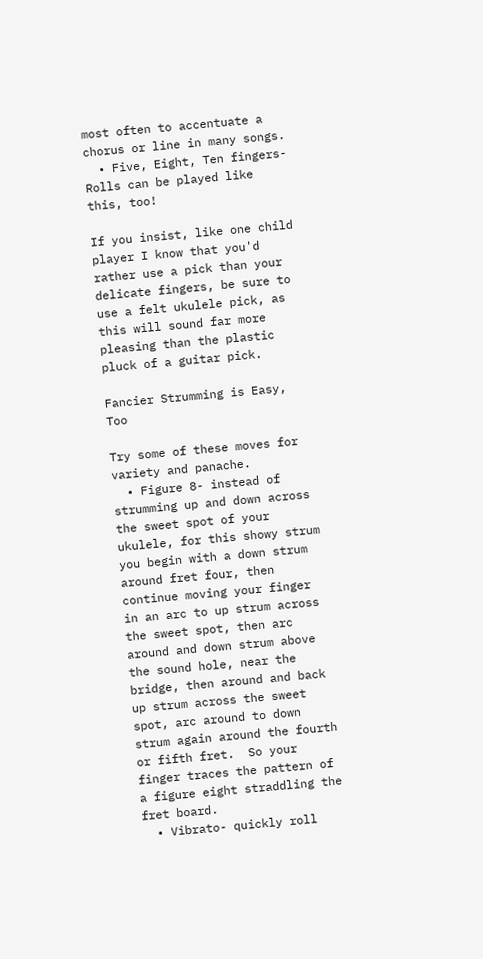most often to accentuate a chorus or line in many songs.
  • Five, Eight, Ten fingers- Rolls can be played like this, too!

If you insist, like one child player I know that you'd rather use a pick than your delicate fingers, be sure to use a felt ukulele pick, as this will sound far more pleasing than the plastic pluck of a guitar pick.

Fancier Strumming is Easy, Too

Try some of these moves for variety and panache.
  • Figure 8- instead of strumming up and down across the sweet spot of your ukulele, for this showy strum you begin with a down strum around fret four, then continue moving your finger in an arc to up strum across the sweet spot, then arc around and down strum above the sound hole, near the bridge, then around and back up strum across the sweet spot, arc around to down strum again around the fourth or fifth fret.  So your finger traces the pattern of a figure eight straddling the fret board.
  • Vibrato- quickly roll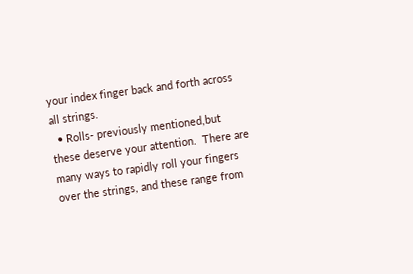your index finger back and forth across all strings.
  • Rolls- previously mentioned,but these deserve your attention.  There are many ways to rapidly roll your fingers over the strings, and these range from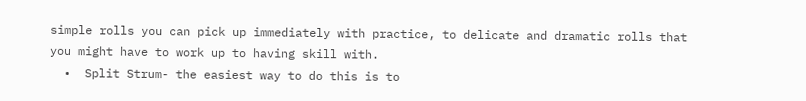simple rolls you can pick up immediately with practice, to delicate and dramatic rolls that you might have to work up to having skill with.
  •  Split Strum- the easiest way to do this is to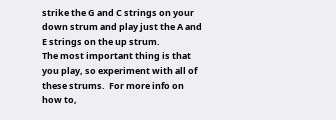strike the G and C strings on your down strum and play just the A and E strings on the up strum.
The most important thing is that you play, so experiment with all of these strums.  For more info on how to,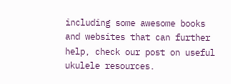including some awesome books and websites that can further help, check our post on useful ukulele resources.